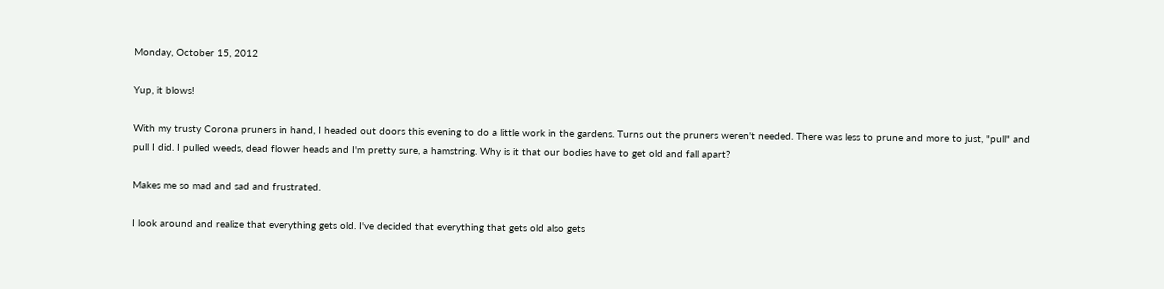Monday, October 15, 2012

Yup, it blows!

With my trusty Corona pruners in hand, I headed out doors this evening to do a little work in the gardens. Turns out the pruners weren't needed. There was less to prune and more to just, "pull" and pull I did. I pulled weeds, dead flower heads and I'm pretty sure, a hamstring. Why is it that our bodies have to get old and fall apart?

Makes me so mad and sad and frustrated.

I look around and realize that everything gets old. I've decided that everything that gets old also gets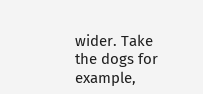wider. Take the dogs for example,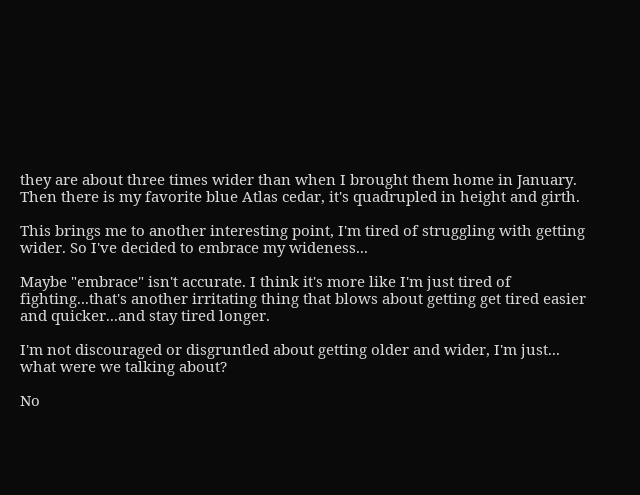they are about three times wider than when I brought them home in January. Then there is my favorite blue Atlas cedar, it's quadrupled in height and girth.

This brings me to another interesting point, I'm tired of struggling with getting wider. So I've decided to embrace my wideness...

Maybe "embrace" isn't accurate. I think it's more like I'm just tired of fighting...that's another irritating thing that blows about getting get tired easier and quicker...and stay tired longer.

I'm not discouraged or disgruntled about getting older and wider, I'm just...
what were we talking about?

No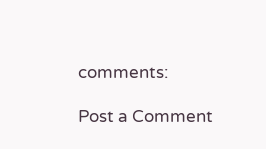comments:

Post a Comment